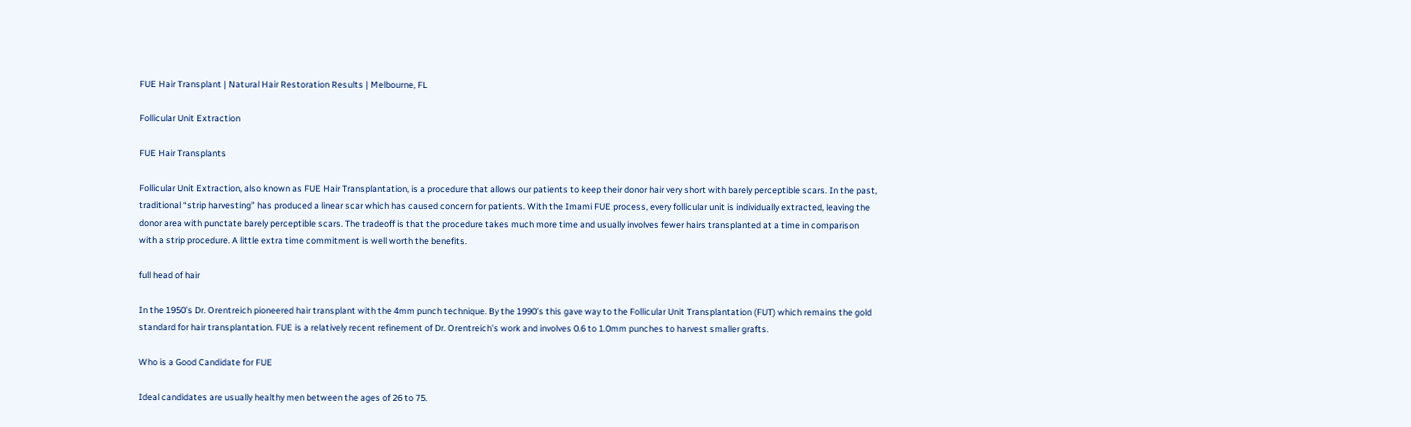FUE Hair Transplant | Natural Hair Restoration Results | Melbourne, FL

Follicular Unit Extraction

FUE Hair Transplants

Follicular Unit Extraction, also known as FUE Hair Transplantation, is a procedure that allows our patients to keep their donor hair very short with barely perceptible scars. In the past, traditional “strip harvesting” has produced a linear scar which has caused concern for patients. With the Imami FUE process, every follicular unit is individually extracted, leaving the donor area with punctate barely perceptible scars. The tradeoff is that the procedure takes much more time and usually involves fewer hairs transplanted at a time in comparison with a strip procedure. A little extra time commitment is well worth the benefits.

full head of hair

In the 1950’s Dr. Orentreich pioneered hair transplant with the 4mm punch technique. By the 1990’s this gave way to the Follicular Unit Transplantation (FUT) which remains the gold standard for hair transplantation. FUE is a relatively recent refinement of Dr. Orentreich’s work and involves 0.6 to 1.0mm punches to harvest smaller grafts.

Who is a Good Candidate for FUE

Ideal candidates are usually healthy men between the ages of 26 to 75.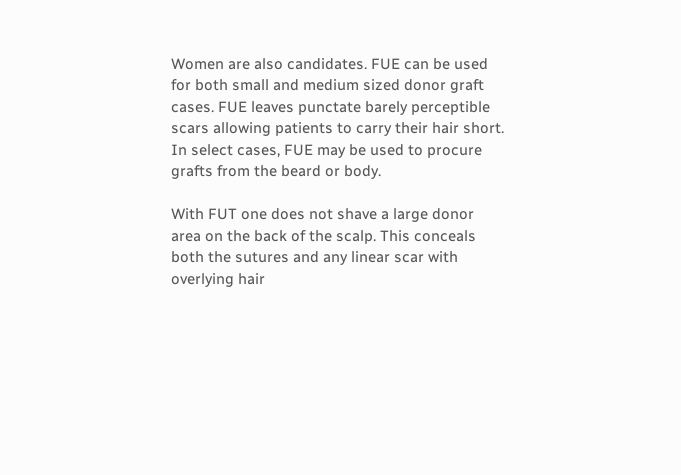Women are also candidates. FUE can be used for both small and medium sized donor graft cases. FUE leaves punctate barely perceptible scars allowing patients to carry their hair short. In select cases, FUE may be used to procure grafts from the beard or body.

With FUT one does not shave a large donor area on the back of the scalp. This conceals both the sutures and any linear scar with overlying hair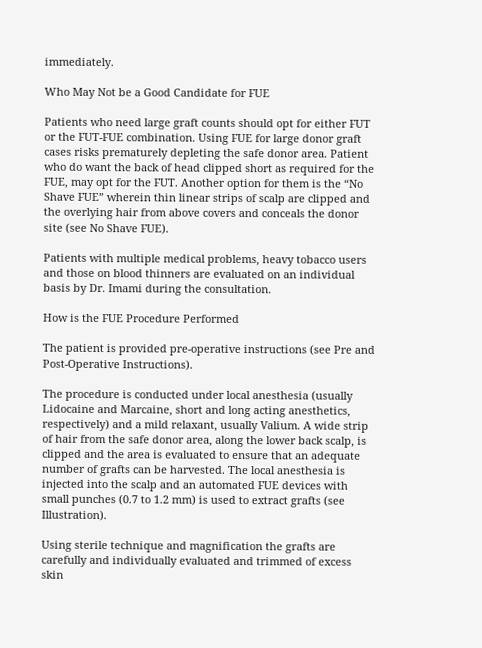immediately.

Who May Not be a Good Candidate for FUE

Patients who need large graft counts should opt for either FUT or the FUT-FUE combination. Using FUE for large donor graft cases risks prematurely depleting the safe donor area. Patient who do want the back of head clipped short as required for the FUE, may opt for the FUT. Another option for them is the “No Shave FUE” wherein thin linear strips of scalp are clipped and the overlying hair from above covers and conceals the donor site (see No Shave FUE).

Patients with multiple medical problems, heavy tobacco users and those on blood thinners are evaluated on an individual basis by Dr. Imami during the consultation.

How is the FUE Procedure Performed

The patient is provided pre-operative instructions (see Pre and Post-Operative Instructions).

The procedure is conducted under local anesthesia (usually Lidocaine and Marcaine, short and long acting anesthetics, respectively) and a mild relaxant, usually Valium. A wide strip of hair from the safe donor area, along the lower back scalp, is clipped and the area is evaluated to ensure that an adequate number of grafts can be harvested. The local anesthesia is injected into the scalp and an automated FUE devices with small punches (0.7 to 1.2 mm) is used to extract grafts (see Illustration).

Using sterile technique and magnification the grafts are carefully and individually evaluated and trimmed of excess skin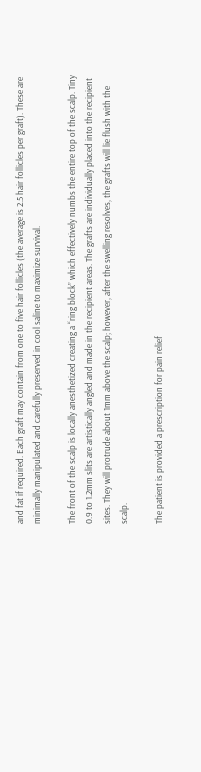and fat if required. Each graft may contain from one to five hair follicles (the average is 2.5 hair follicles per graft). These are minimally manipulated and carefully preserved in cool saline to maximize survival.

The front of the scalp is locally anesthetized creating a “ring block” which effectively numbs the entire top of the scalp. Tiny 0.9 to 1.2mm slits are artistically angled and made in the recipient areas. The grafts are individually placed into the recipient sites. They will protrude about 1mm above the scalp; however, after the swelling resolves, the grafts will lie flush with the scalp.

The patient is provided a prescription for pain relief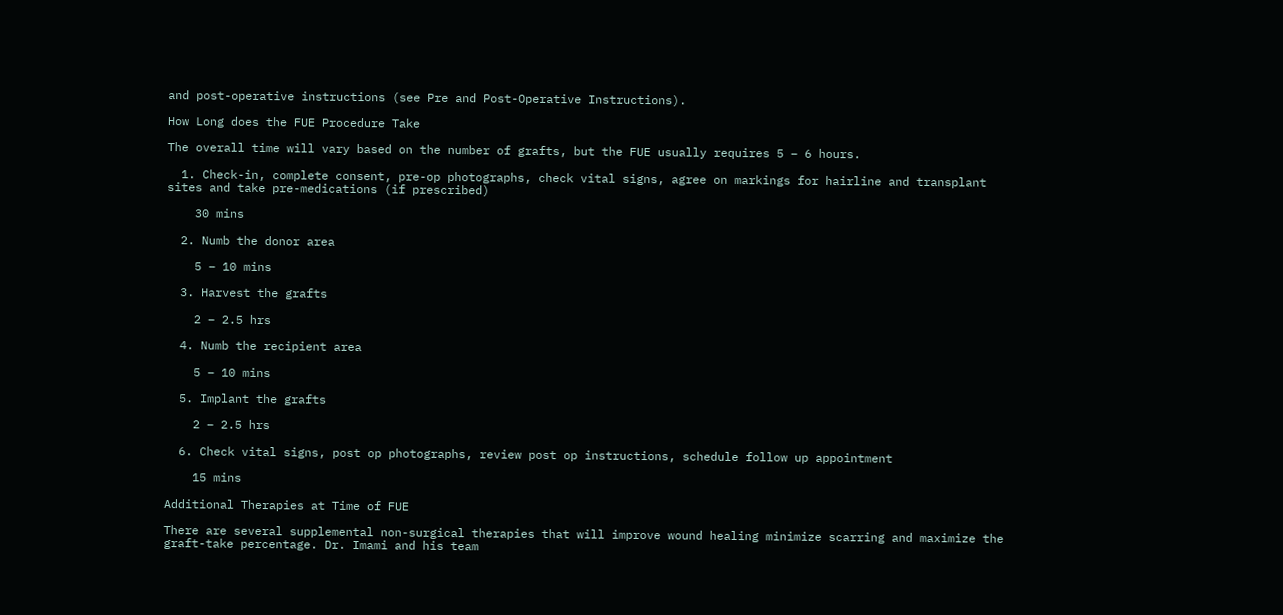and post-operative instructions (see Pre and Post-Operative Instructions).

How Long does the FUE Procedure Take

The overall time will vary based on the number of grafts, but the FUE usually requires 5 – 6 hours.

  1. Check-in, complete consent, pre-op photographs, check vital signs, agree on markings for hairline and transplant sites and take pre-medications (if prescribed)

    30 mins

  2. Numb the donor area

    5 – 10 mins

  3. Harvest the grafts

    2 – 2.5 hrs

  4. Numb the recipient area

    5 – 10 mins

  5. Implant the grafts

    2 – 2.5 hrs

  6. Check vital signs, post op photographs, review post op instructions, schedule follow up appointment

    15 mins

Additional Therapies at Time of FUE

There are several supplemental non-surgical therapies that will improve wound healing minimize scarring and maximize the graft-take percentage. Dr. Imami and his team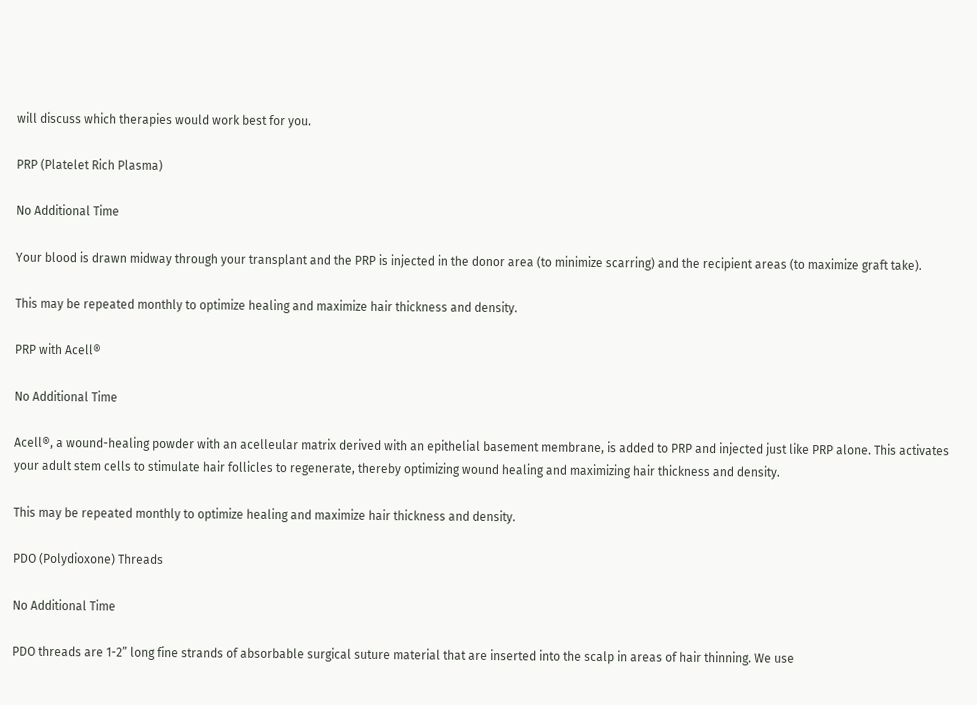will discuss which therapies would work best for you.

PRP (Platelet Rich Plasma)

No Additional Time

Your blood is drawn midway through your transplant and the PRP is injected in the donor area (to minimize scarring) and the recipient areas (to maximize graft take).

This may be repeated monthly to optimize healing and maximize hair thickness and density.

PRP with Acell®

No Additional Time

Acell®, a wound-healing powder with an acelleular matrix derived with an epithelial basement membrane, is added to PRP and injected just like PRP alone. This activates your adult stem cells to stimulate hair follicles to regenerate, thereby optimizing wound healing and maximizing hair thickness and density.

This may be repeated monthly to optimize healing and maximize hair thickness and density.

PDO (Polydioxone) Threads

No Additional Time

PDO threads are 1-2” long fine strands of absorbable surgical suture material that are inserted into the scalp in areas of hair thinning. We use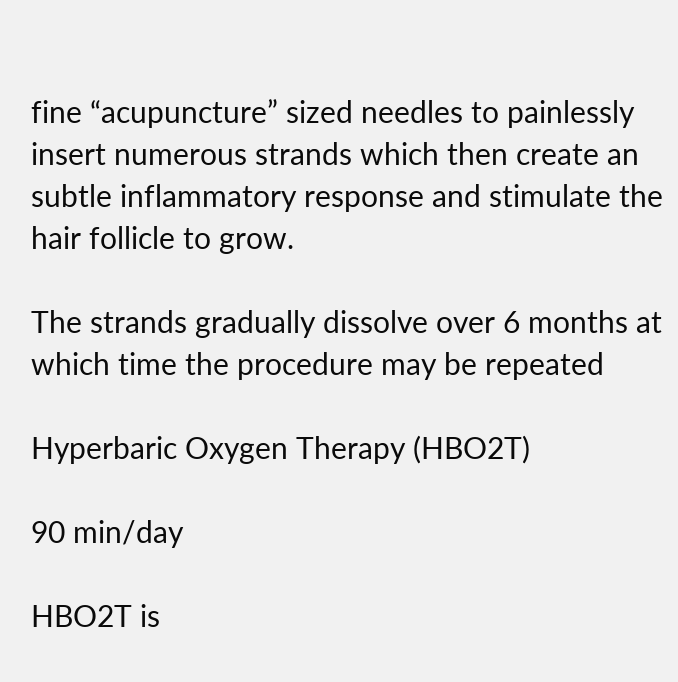fine “acupuncture” sized needles to painlessly insert numerous strands which then create an subtle inflammatory response and stimulate the hair follicle to grow.

The strands gradually dissolve over 6 months at which time the procedure may be repeated

Hyperbaric Oxygen Therapy (HBO2T)

90 min/day

HBO2T is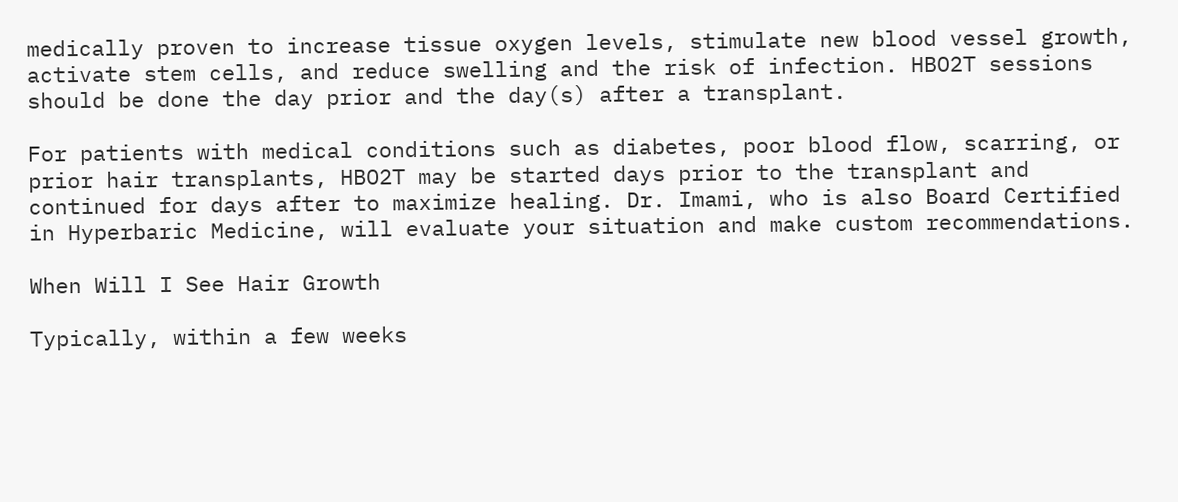medically proven to increase tissue oxygen levels, stimulate new blood vessel growth, activate stem cells, and reduce swelling and the risk of infection. HBO2T sessions should be done the day prior and the day(s) after a transplant.

For patients with medical conditions such as diabetes, poor blood flow, scarring, or prior hair transplants, HBO2T may be started days prior to the transplant and continued for days after to maximize healing. Dr. Imami, who is also Board Certified in Hyperbaric Medicine, will evaluate your situation and make custom recommendations.

When Will I See Hair Growth

Typically, within a few weeks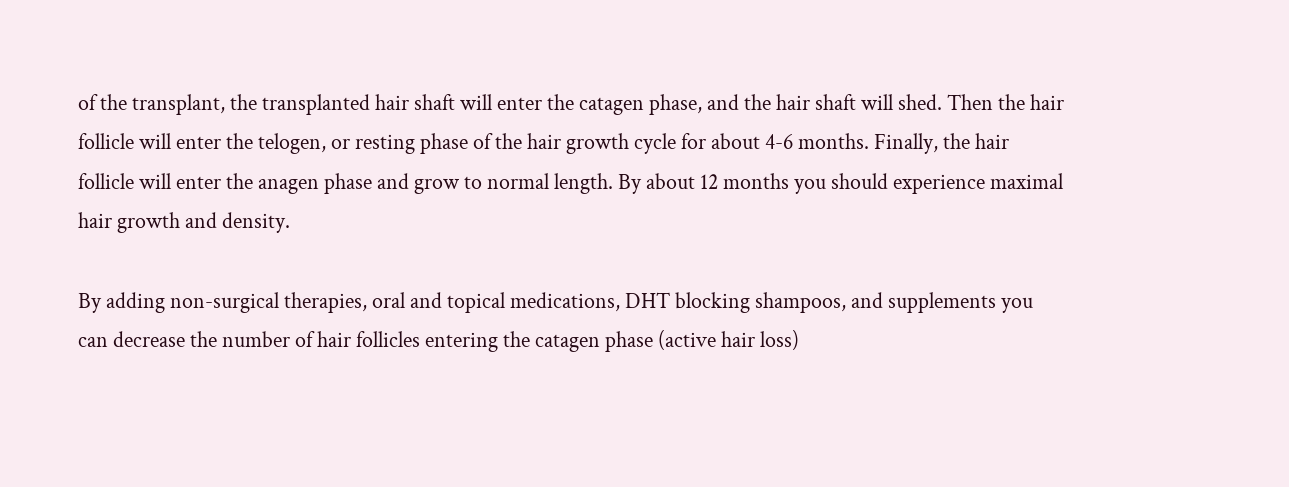of the transplant, the transplanted hair shaft will enter the catagen phase, and the hair shaft will shed. Then the hair follicle will enter the telogen, or resting phase of the hair growth cycle for about 4-6 months. Finally, the hair follicle will enter the anagen phase and grow to normal length. By about 12 months you should experience maximal hair growth and density.

By adding non-surgical therapies, oral and topical medications, DHT blocking shampoos, and supplements you can decrease the number of hair follicles entering the catagen phase (active hair loss)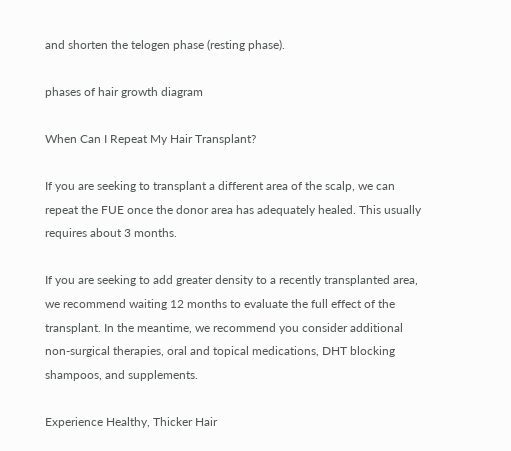and shorten the telogen phase (resting phase).

phases of hair growth diagram

When Can I Repeat My Hair Transplant?

If you are seeking to transplant a different area of the scalp, we can repeat the FUE once the donor area has adequately healed. This usually requires about 3 months.

If you are seeking to add greater density to a recently transplanted area, we recommend waiting 12 months to evaluate the full effect of the transplant. In the meantime, we recommend you consider additional non-surgical therapies, oral and topical medications, DHT blocking shampoos, and supplements.

Experience Healthy, Thicker Hair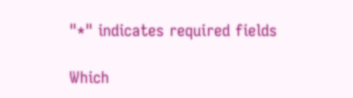"*" indicates required fields

Which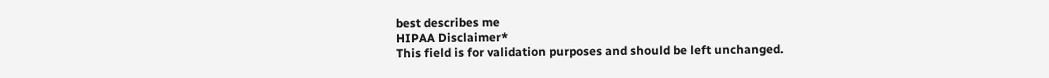best describes me
HIPAA Disclaimer*
This field is for validation purposes and should be left unchanged.